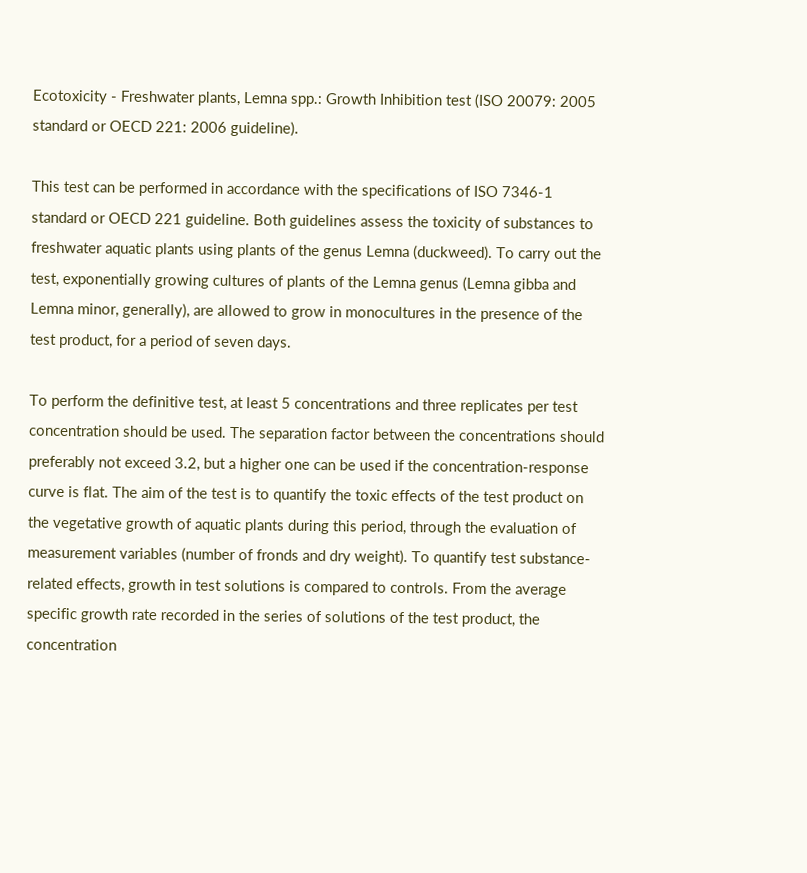Ecotoxicity - Freshwater plants, Lemna spp.: Growth Inhibition test (ISO 20079: 2005 standard or OECD 221: 2006 guideline).

This test can be performed in accordance with the specifications of ISO 7346-1 standard or OECD 221 guideline. Both guidelines assess the toxicity of substances to freshwater aquatic plants using plants of the genus Lemna (duckweed). To carry out the test, exponentially growing cultures of plants of the Lemna genus (Lemna gibba and Lemna minor, generally), are allowed to grow in monocultures in the presence of the test product, for a period of seven days.

To perform the definitive test, at least 5 concentrations and three replicates per test concentration should be used. The separation factor between the concentrations should preferably not exceed 3.2, but a higher one can be used if the concentration-response curve is flat. The aim of the test is to quantify the toxic effects of the test product on the vegetative growth of aquatic plants during this period, through the evaluation of measurement variables (number of fronds and dry weight). To quantify test substance-related effects, growth in test solutions is compared to controls. From the average specific growth rate recorded in the series of solutions of the test product, the concentration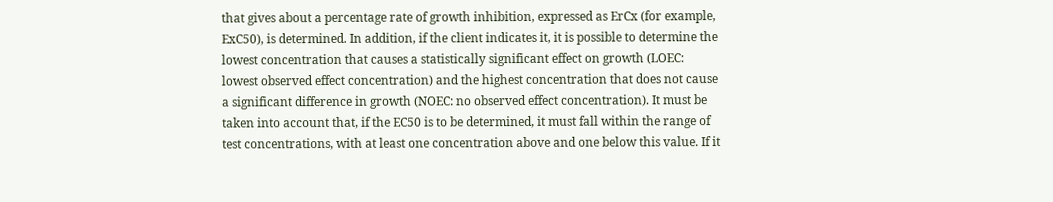that gives about a percentage rate of growth inhibition, expressed as ErCx (for example, ExC50), is determined. In addition, if the client indicates it, it is possible to determine the lowest concentration that causes a statistically significant effect on growth (LOEC: lowest observed effect concentration) and the highest concentration that does not cause a significant difference in growth (NOEC: no observed effect concentration). It must be taken into account that, if the EC50 is to be determined, it must fall within the range of test concentrations, with at least one concentration above and one below this value. If it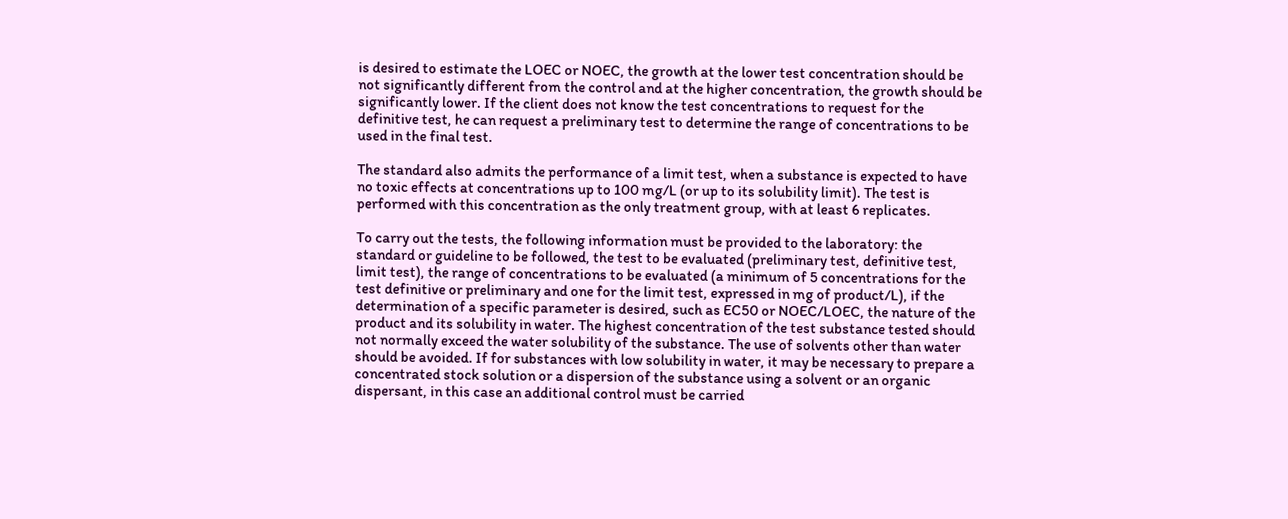is desired to estimate the LOEC or NOEC, the growth at the lower test concentration should be not significantly different from the control and at the higher concentration, the growth should be significantly lower. If the client does not know the test concentrations to request for the definitive test, he can request a preliminary test to determine the range of concentrations to be used in the final test.

The standard also admits the performance of a limit test, when a substance is expected to have no toxic effects at concentrations up to 100 mg/L (or up to its solubility limit). The test is performed with this concentration as the only treatment group, with at least 6 replicates.

To carry out the tests, the following information must be provided to the laboratory: the standard or guideline to be followed, the test to be evaluated (preliminary test, definitive test, limit test), the range of concentrations to be evaluated (a minimum of 5 concentrations for the test definitive or preliminary and one for the limit test, expressed in mg of product/L), if the determination of a specific parameter is desired, such as EC50 or NOEC/LOEC, the nature of the product and its solubility in water. The highest concentration of the test substance tested should not normally exceed the water solubility of the substance. The use of solvents other than water should be avoided. If for substances with low solubility in water, it may be necessary to prepare a concentrated stock solution or a dispersion of the substance using a solvent or an organic dispersant, in this case an additional control must be carried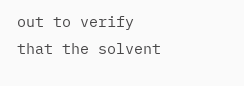out to verify that the solvent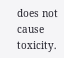does not cause toxicity.